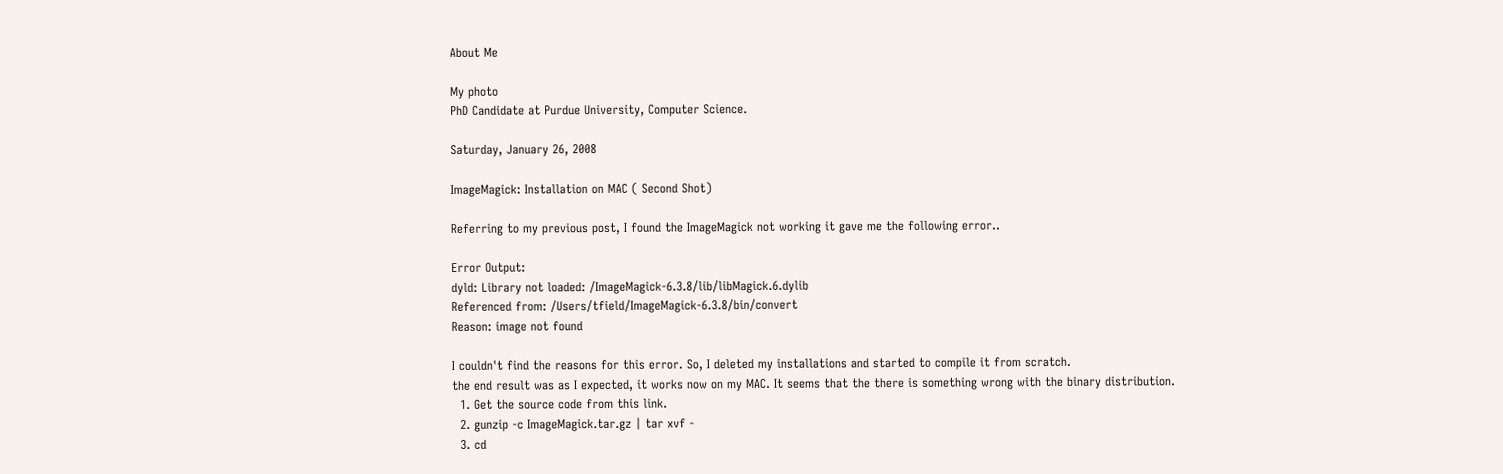About Me

My photo
PhD Candidate at Purdue University, Computer Science.

Saturday, January 26, 2008

ImageMagick: Installation on MAC ( Second Shot)

Referring to my previous post, I found the ImageMagick not working it gave me the following error..

Error Output:
dyld: Library not loaded: /ImageMagick-6.3.8/lib/libMagick.6.dylib
Referenced from: /Users/tfield/ImageMagick-6.3.8/bin/convert
Reason: image not found

I couldn't find the reasons for this error. So, I deleted my installations and started to compile it from scratch.
the end result was as I expected, it works now on my MAC. It seems that the there is something wrong with the binary distribution.
  1. Get the source code from this link.
  2. gunzip -c ImageMagick.tar.gz | tar xvf -
  3. cd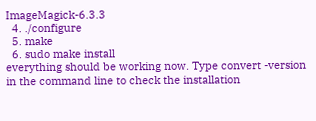ImageMagick-6.3.3
  4. ./configure
  5. make
  6. sudo make install
everything should be working now. Type convert -version in the command line to check the installation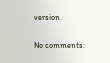version.

No comments: